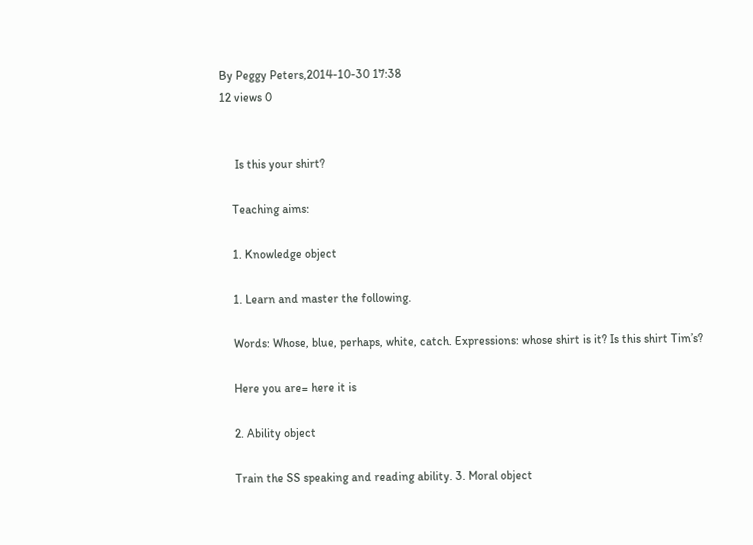By Peggy Peters,2014-10-30 17:38
12 views 0


     Is this your shirt?

    Teaching aims:

    1. Knowledge object

    1. Learn and master the following.

    Words: Whose, blue, perhaps, white, catch. Expressions: whose shirt is it? Is this shirt Tim’s?

    Here you are= here it is

    2. Ability object

    Train the SS speaking and reading ability. 3. Moral object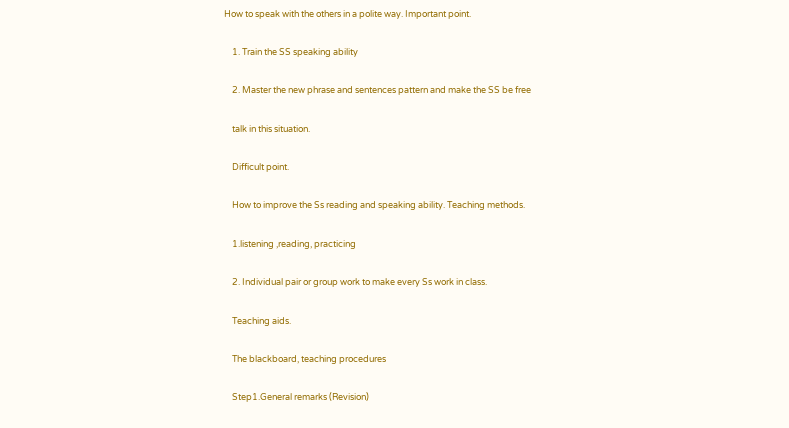How to speak with the others in a polite way. Important point.

    1. Train the SS speaking ability

    2. Master the new phrase and sentences pattern and make the SS be free

    talk in this situation.

    Difficult point.

    How to improve the Ss reading and speaking ability. Teaching methods.

    1.listening ,reading, practicing

    2. Individual pair or group work to make every Ss work in class.

    Teaching aids.

    The blackboard, teaching procedures

    Step1.General remarks (Revision)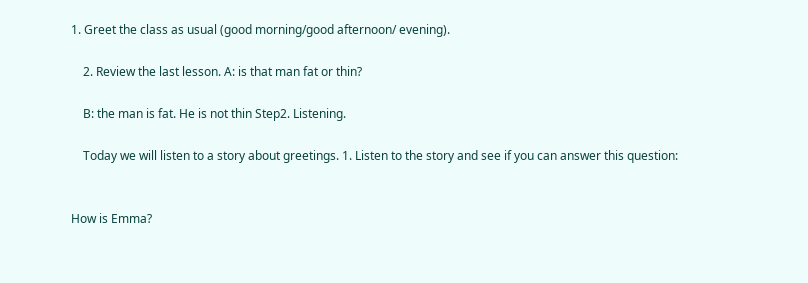1. Greet the class as usual (good morning/good afternoon/ evening).

    2. Review the last lesson. A: is that man fat or thin?

    B: the man is fat. He is not thin Step2. Listening.

    Today we will listen to a story about greetings. 1. Listen to the story and see if you can answer this question:


How is Emma?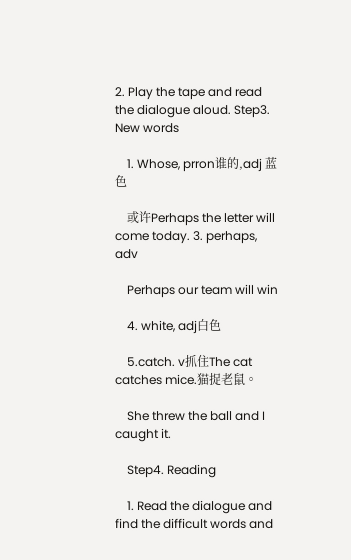2. Play the tape and read the dialogue aloud. Step3. New words

    1. Whose, prron谁的,adj 蓝色

    或许Perhaps the letter will come today. 3. perhaps, adv

    Perhaps our team will win

    4. white, adj白色

    5.catch. v抓住The cat catches mice.猫捉老鼠。

    She threw the ball and I caught it.

    Step4. Reading

    1. Read the dialogue and find the difficult words and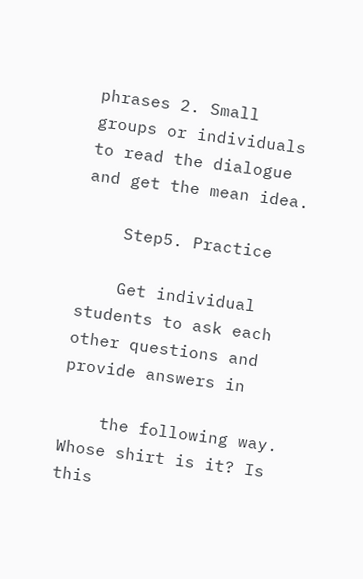phrases 2. Small groups or individuals to read the dialogue and get the mean idea.

    Step5. Practice

    Get individual students to ask each other questions and provide answers in

    the following way. Whose shirt is it? Is this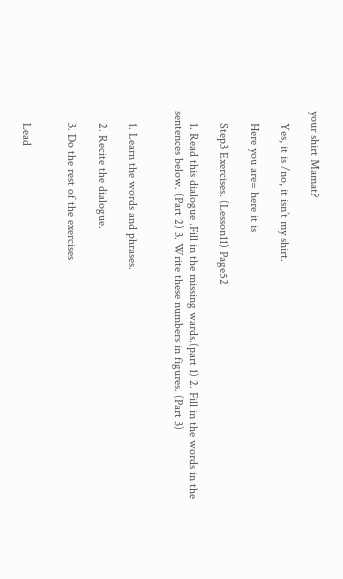your shirt Mamat?

    Yes, it is /no, it isn’t my shirt.

    Here you are= here it is

    Step3 Exercises. (Lesson11) Page52

    1. Read this dialogue .Fill in the missing wards.(part 1) 2. Fill in the words in the sentences below. (Part 2) 3. Write these numbers in figures. (Part 3)


    1. Learn the words and phrases.

    2. Recite the dialogue.

    3. Do the rest of the exercises


    Lead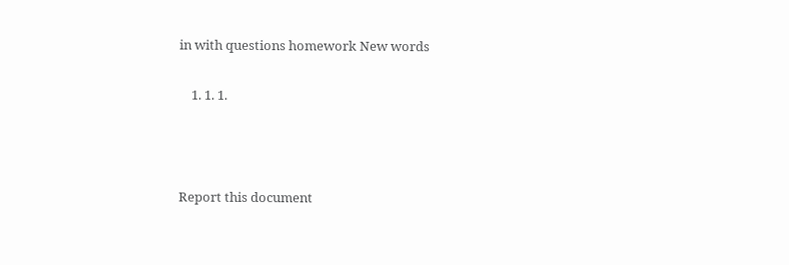in with questions homework New words

    1. 1. 1.



Report this document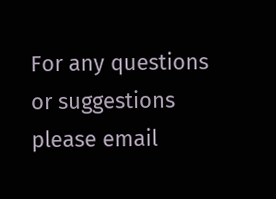For any questions or suggestions please email